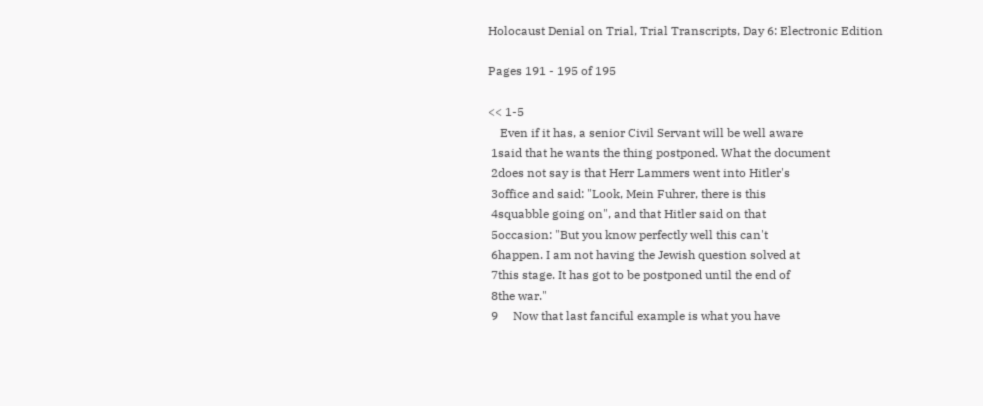Holocaust Denial on Trial, Trial Transcripts, Day 6: Electronic Edition

Pages 191 - 195 of 195

<< 1-5
    Even if it has, a senior Civil Servant will be well aware
 1said that he wants the thing postponed. What the document
 2does not say is that Herr Lammers went into Hitler's
 3office and said: "Look, Mein Fuhrer, there is this
 4squabble going on", and that Hitler said on that
 5occasion: "But you know perfectly well this can't
 6happen. I am not having the Jewish question solved at
 7this stage. It has got to be postponed until the end of
 8the war."
 9     Now that last fanciful example is what you have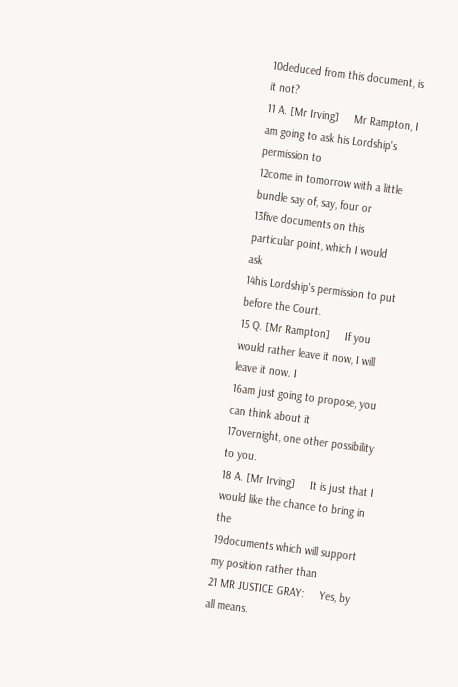10deduced from this document, is it not?
11 A. [Mr Irving]     Mr Rampton, I am going to ask his Lordship's permission to
12come in tomorrow with a little bundle say of, say, four or
13five documents on this particular point, which I would ask
14his Lordship's permission to put before the Court.
15 Q. [Mr Rampton]     If you would rather leave it now, I will leave it now. I
16am just going to propose, you can think about it
17overnight, one other possibility to you.
18 A. [Mr Irving]     It is just that I would like the chance to bring in the
19documents which will support my position rather than
21 MR JUSTICE GRAY:     Yes, by all means.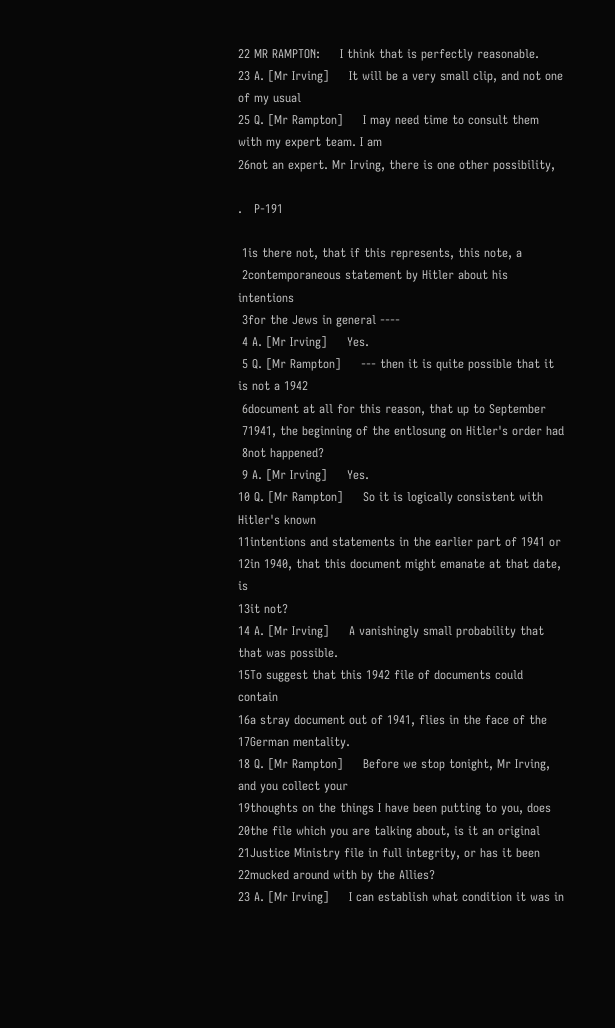22 MR RAMPTON:     I think that is perfectly reasonable.
23 A. [Mr Irving]     It will be a very small clip, and not one of my usual
25 Q. [Mr Rampton]     I may need time to consult them with my expert team. I am
26not an expert. Mr Irving, there is one other possibility,

.   P-191

 1is there not, that if this represents, this note, a
 2contemporaneous statement by Hitler about his intentions
 3for the Jews in general ----
 4 A. [Mr Irving]     Yes.
 5 Q. [Mr Rampton]     --- then it is quite possible that it is not a 1942
 6document at all for this reason, that up to September
 71941, the beginning of the entlosung on Hitler's order had
 8not happened?
 9 A. [Mr Irving]     Yes.
10 Q. [Mr Rampton]     So it is logically consistent with Hitler's known
11intentions and statements in the earlier part of 1941 or
12in 1940, that this document might emanate at that date, is
13it not?
14 A. [Mr Irving]     A vanishingly small probability that that was possible.
15To suggest that this 1942 file of documents could contain
16a stray document out of 1941, flies in the face of the
17German mentality.
18 Q. [Mr Rampton]     Before we stop tonight, Mr Irving, and you collect your
19thoughts on the things I have been putting to you, does
20the file which you are talking about, is it an original
21Justice Ministry file in full integrity, or has it been
22mucked around with by the Allies?
23 A. [Mr Irving]     I can establish what condition it was in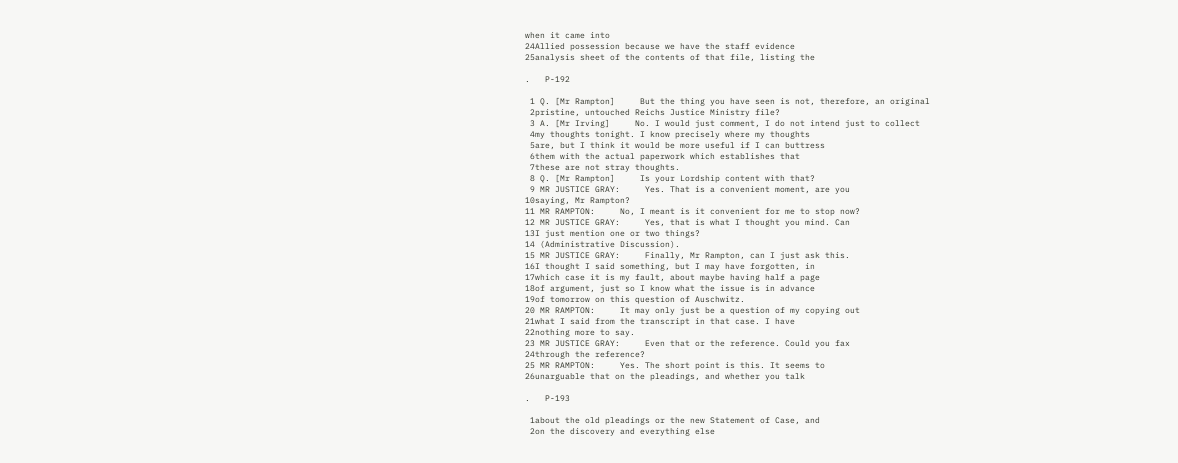when it came into
24Allied possession because we have the staff evidence
25analysis sheet of the contents of that file, listing the

.   P-192

 1 Q. [Mr Rampton]     But the thing you have seen is not, therefore, an original
 2pristine, untouched Reichs Justice Ministry file?
 3 A. [Mr Irving]     No. I would just comment, I do not intend just to collect
 4my thoughts tonight. I know precisely where my thoughts
 5are, but I think it would be more useful if I can buttress
 6them with the actual paperwork which establishes that
 7these are not stray thoughts.
 8 Q. [Mr Rampton]     Is your Lordship content with that?
 9 MR JUSTICE GRAY:     Yes. That is a convenient moment, are you
10saying, Mr Rampton?
11 MR RAMPTON:     No, I meant is it convenient for me to stop now?
12 MR JUSTICE GRAY:     Yes, that is what I thought you mind. Can
13I just mention one or two things?
14 (Administrative Discussion).
15 MR JUSTICE GRAY:     Finally, Mr Rampton, can I just ask this.
16I thought I said something, but I may have forgotten, in
17which case it is my fault, about maybe having half a page
18of argument, just so I know what the issue is in advance
19of tomorrow on this question of Auschwitz.
20 MR RAMPTON:     It may only just be a question of my copying out
21what I said from the transcript in that case. I have
22nothing more to say.
23 MR JUSTICE GRAY:     Even that or the reference. Could you fax
24through the reference?
25 MR RAMPTON:     Yes. The short point is this. It seems to
26unarguable that on the pleadings, and whether you talk

.   P-193

 1about the old pleadings or the new Statement of Case, and
 2on the discovery and everything else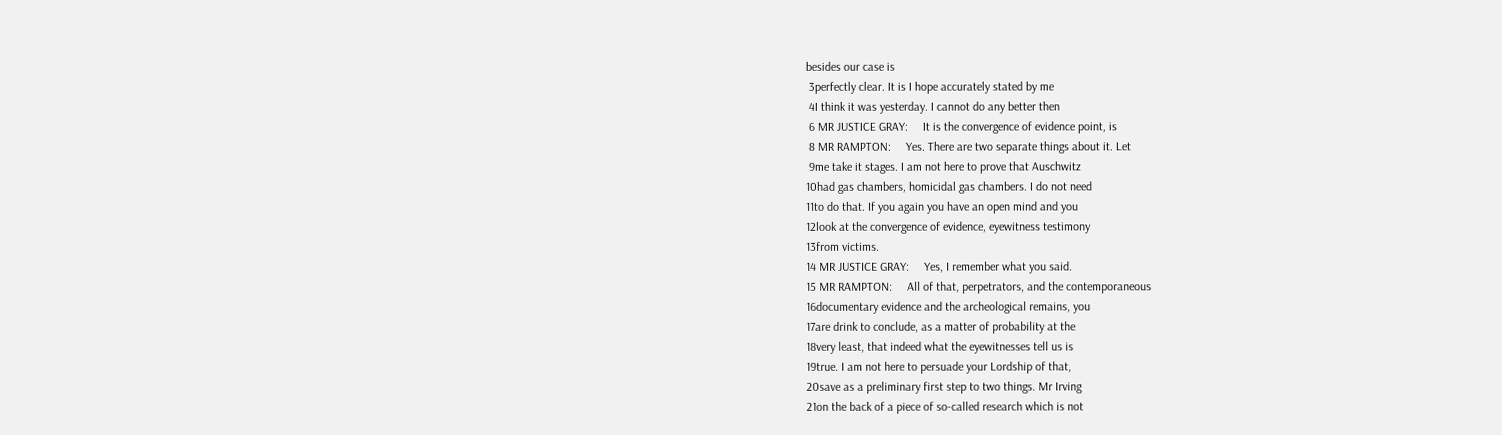besides our case is
 3perfectly clear. It is I hope accurately stated by me
 4I think it was yesterday. I cannot do any better then
 6 MR JUSTICE GRAY:     It is the convergence of evidence point, is
 8 MR RAMPTON:     Yes. There are two separate things about it. Let
 9me take it stages. I am not here to prove that Auschwitz
10had gas chambers, homicidal gas chambers. I do not need
11to do that. If you again you have an open mind and you
12look at the convergence of evidence, eyewitness testimony
13from victims.
14 MR JUSTICE GRAY:     Yes, I remember what you said.
15 MR RAMPTON:     All of that, perpetrators, and the contemporaneous
16documentary evidence and the archeological remains, you
17are drink to conclude, as a matter of probability at the
18very least, that indeed what the eyewitnesses tell us is
19true. I am not here to persuade your Lordship of that,
20save as a preliminary first step to two things. Mr Irving
21on the back of a piece of so-called research which is not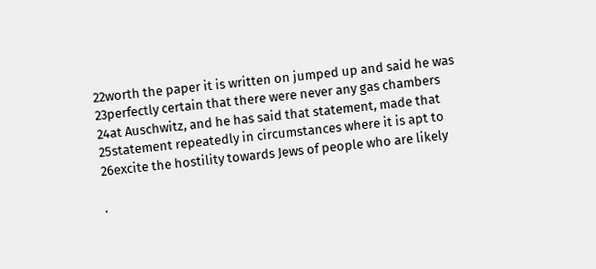22worth the paper it is written on jumped up and said he was
23perfectly certain that there were never any gas chambers
24at Auschwitz, and he has said that statement, made that
25statement repeatedly in circumstances where it is apt to
26excite the hostility towards Jews of people who are likely

.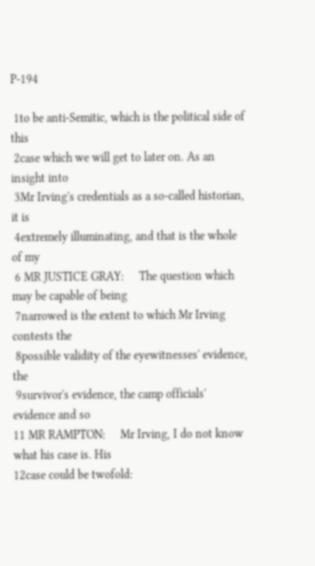P-194

 1to be anti-Semitic, which is the political side of this
 2case which we will get to later on. As an insight into
 3Mr Irving's credentials as a so-called historian, it is
 4extremely illuminating, and that is the whole of my
 6 MR JUSTICE GRAY:     The question which may be capable of being
 7narrowed is the extent to which Mr Irving contests the
 8possible validity of the eyewitnesses' evidence, the
 9survivor's evidence, the camp officials' evidence and so
11 MR RAMPTON:     Mr Irving, I do not know what his case is. His
12case could be twofold: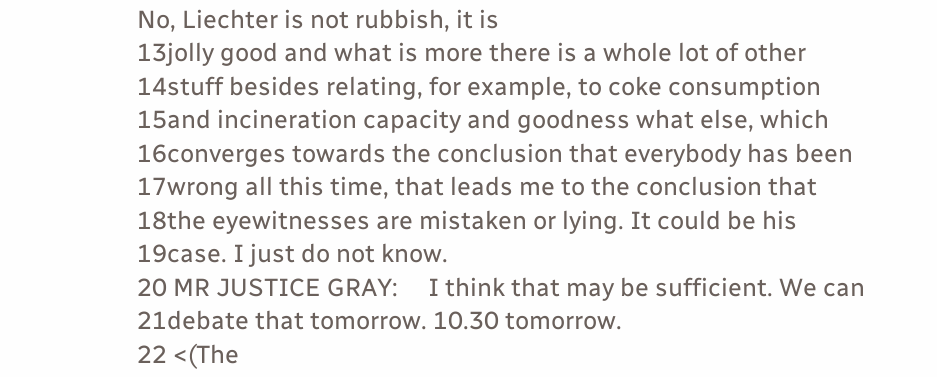No, Liechter is not rubbish, it is
13jolly good and what is more there is a whole lot of other
14stuff besides relating, for example, to coke consumption
15and incineration capacity and goodness what else, which
16converges towards the conclusion that everybody has been
17wrong all this time, that leads me to the conclusion that
18the eyewitnesses are mistaken or lying. It could be his
19case. I just do not know.
20 MR JUSTICE GRAY:     I think that may be sufficient. We can
21debate that tomorrow. 10.30 tomorrow.
22 <(The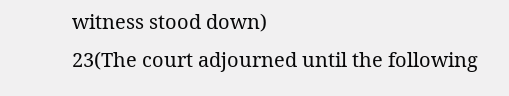witness stood down)
23(The court adjourned until the following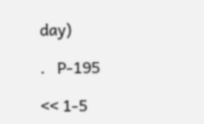day)

.   P-195

<< 1-5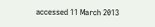accessed 11 March 2013